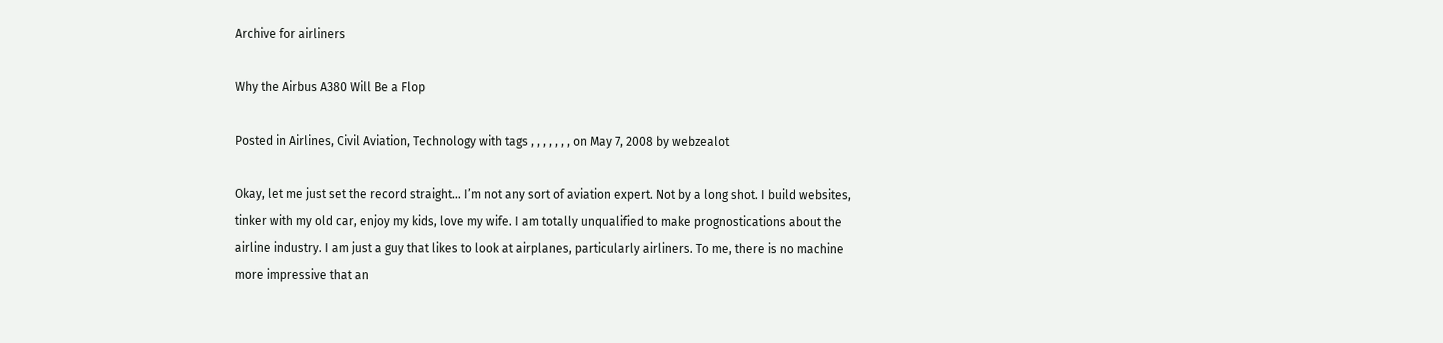Archive for airliners

Why the Airbus A380 Will Be a Flop

Posted in Airlines, Civil Aviation, Technology with tags , , , , , , , on May 7, 2008 by webzealot

Okay, let me just set the record straight… I’m not any sort of aviation expert. Not by a long shot. I build websites, tinker with my old car, enjoy my kids, love my wife. I am totally unqualified to make prognostications about the airline industry. I am just a guy that likes to look at airplanes, particularly airliners. To me, there is no machine more impressive that an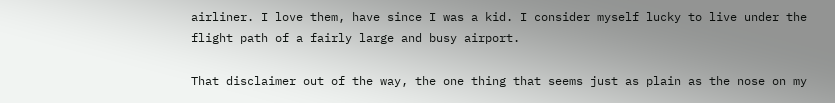airliner. I love them, have since I was a kid. I consider myself lucky to live under the flight path of a fairly large and busy airport.

That disclaimer out of the way, the one thing that seems just as plain as the nose on my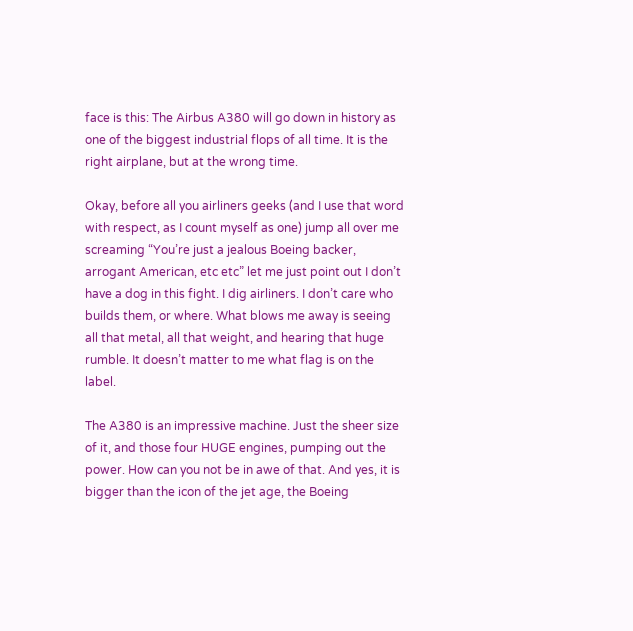face is this: The Airbus A380 will go down in history as one of the biggest industrial flops of all time. It is the right airplane, but at the wrong time.

Okay, before all you airliners geeks (and I use that word with respect, as I count myself as one) jump all over me screaming “You’re just a jealous Boeing backer, arrogant American, etc etc” let me just point out I don’t have a dog in this fight. I dig airliners. I don’t care who builds them, or where. What blows me away is seeing all that metal, all that weight, and hearing that huge rumble. It doesn’t matter to me what flag is on the label.

The A380 is an impressive machine. Just the sheer size of it, and those four HUGE engines, pumping out the power. How can you not be in awe of that. And yes, it is bigger than the icon of the jet age, the Boeing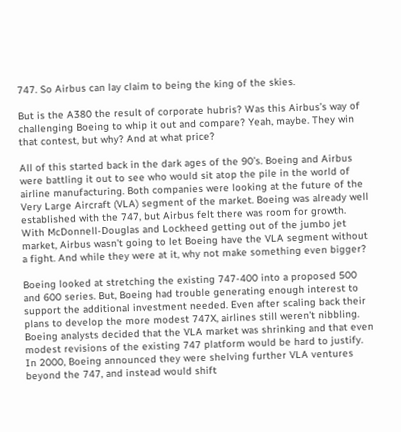747. So Airbus can lay claim to being the king of the skies.

But is the A380 the result of corporate hubris? Was this Airbus’s way of challenging Boeing to whip it out and compare? Yeah, maybe. They win that contest, but why? And at what price?

All of this started back in the dark ages of the 90’s. Boeing and Airbus were battling it out to see who would sit atop the pile in the world of airline manufacturing. Both companies were looking at the future of the Very Large Aircraft (VLA) segment of the market. Boeing was already well established with the 747, but Airbus felt there was room for growth. With McDonnell-Douglas and Lockheed getting out of the jumbo jet market, Airbus wasn’t going to let Boeing have the VLA segment without a fight. And while they were at it, why not make something even bigger?

Boeing looked at stretching the existing 747-400 into a proposed 500 and 600 series. But, Boeing had trouble generating enough interest to support the additional investment needed. Even after scaling back their plans to develop the more modest 747X, airlines still weren’t nibbling. Boeing analysts decided that the VLA market was shrinking and that even modest revisions of the existing 747 platform would be hard to justify. In 2000, Boeing announced they were shelving further VLA ventures beyond the 747, and instead would shift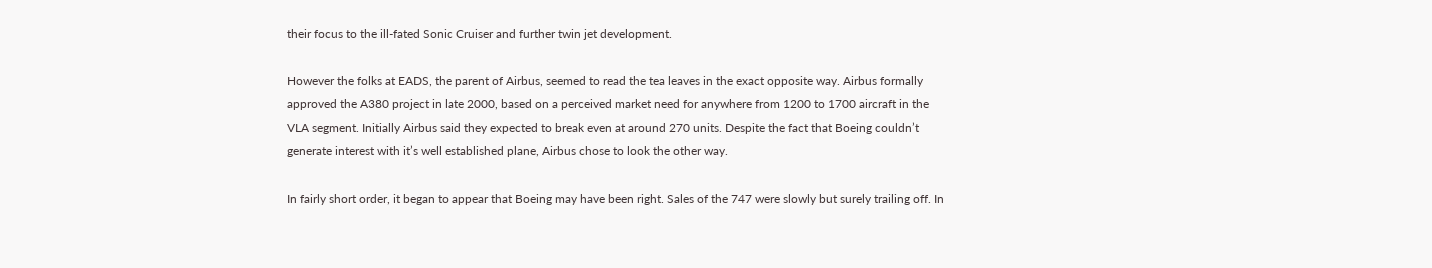their focus to the ill-fated Sonic Cruiser and further twin jet development.

However the folks at EADS, the parent of Airbus, seemed to read the tea leaves in the exact opposite way. Airbus formally approved the A380 project in late 2000, based on a perceived market need for anywhere from 1200 to 1700 aircraft in the VLA segment. Initially Airbus said they expected to break even at around 270 units. Despite the fact that Boeing couldn’t generate interest with it’s well established plane, Airbus chose to look the other way.

In fairly short order, it began to appear that Boeing may have been right. Sales of the 747 were slowly but surely trailing off. In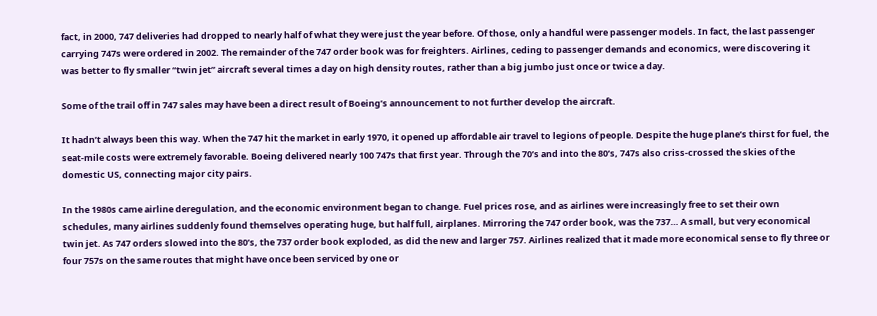fact, in 2000, 747 deliveries had dropped to nearly half of what they were just the year before. Of those, only a handful were passenger models. In fact, the last passenger carrying 747s were ordered in 2002. The remainder of the 747 order book was for freighters. Airlines, ceding to passenger demands and economics, were discovering it was better to fly smaller “twin jet” aircraft several times a day on high density routes, rather than a big jumbo just once or twice a day.

Some of the trail off in 747 sales may have been a direct result of Boeing’s announcement to not further develop the aircraft.

It hadn’t always been this way. When the 747 hit the market in early 1970, it opened up affordable air travel to legions of people. Despite the huge plane’s thirst for fuel, the seat-mile costs were extremely favorable. Boeing delivered nearly 100 747s that first year. Through the 70’s and into the 80’s, 747s also criss-crossed the skies of the domestic US, connecting major city pairs.

In the 1980s came airline deregulation, and the economic environment began to change. Fuel prices rose, and as airlines were increasingly free to set their own schedules, many airlines suddenly found themselves operating huge, but half full, airplanes. Mirroring the 747 order book, was the 737… A small, but very economical twin jet. As 747 orders slowed into the 80’s, the 737 order book exploded, as did the new and larger 757. Airlines realized that it made more economical sense to fly three or four 757s on the same routes that might have once been serviced by one or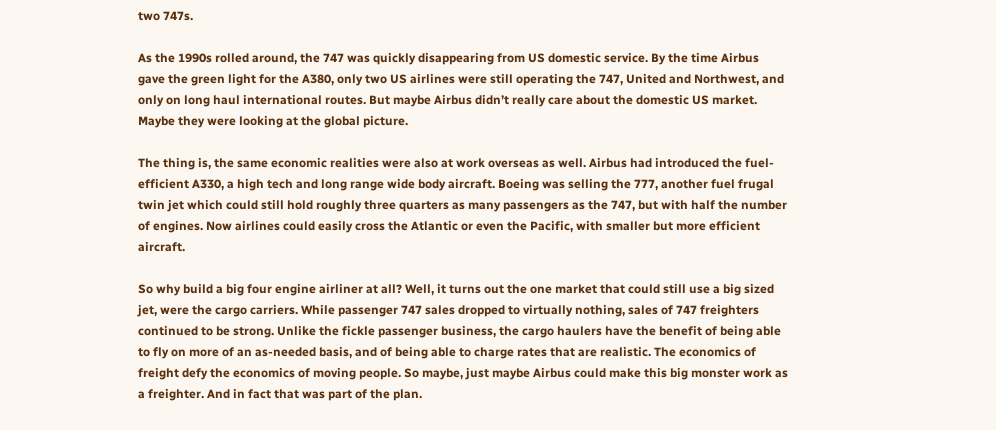two 747s.

As the 1990s rolled around, the 747 was quickly disappearing from US domestic service. By the time Airbus gave the green light for the A380, only two US airlines were still operating the 747, United and Northwest, and only on long haul international routes. But maybe Airbus didn’t really care about the domestic US market. Maybe they were looking at the global picture.

The thing is, the same economic realities were also at work overseas as well. Airbus had introduced the fuel-efficient A330, a high tech and long range wide body aircraft. Boeing was selling the 777, another fuel frugal twin jet which could still hold roughly three quarters as many passengers as the 747, but with half the number of engines. Now airlines could easily cross the Atlantic or even the Pacific, with smaller but more efficient aircraft.

So why build a big four engine airliner at all? Well, it turns out the one market that could still use a big sized jet, were the cargo carriers. While passenger 747 sales dropped to virtually nothing, sales of 747 freighters continued to be strong. Unlike the fickle passenger business, the cargo haulers have the benefit of being able to fly on more of an as-needed basis, and of being able to charge rates that are realistic. The economics of freight defy the economics of moving people. So maybe, just maybe Airbus could make this big monster work as a freighter. And in fact that was part of the plan.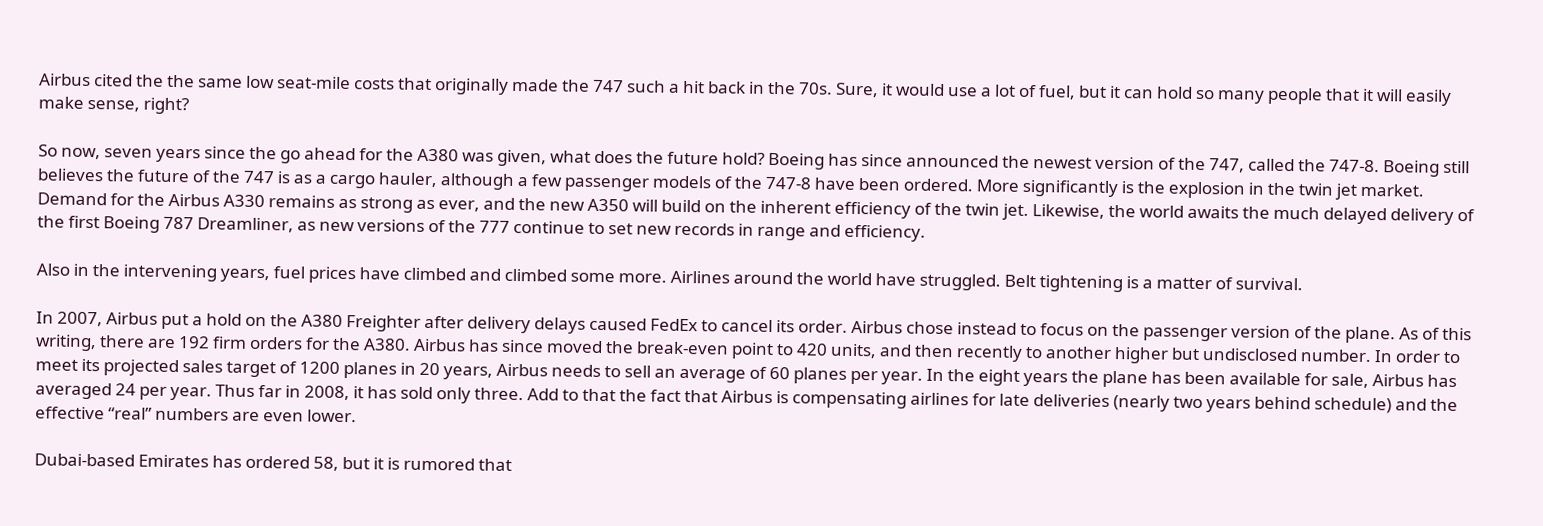Airbus cited the the same low seat-mile costs that originally made the 747 such a hit back in the 70s. Sure, it would use a lot of fuel, but it can hold so many people that it will easily make sense, right?

So now, seven years since the go ahead for the A380 was given, what does the future hold? Boeing has since announced the newest version of the 747, called the 747-8. Boeing still believes the future of the 747 is as a cargo hauler, although a few passenger models of the 747-8 have been ordered. More significantly is the explosion in the twin jet market. Demand for the Airbus A330 remains as strong as ever, and the new A350 will build on the inherent efficiency of the twin jet. Likewise, the world awaits the much delayed delivery of the first Boeing 787 Dreamliner, as new versions of the 777 continue to set new records in range and efficiency.

Also in the intervening years, fuel prices have climbed and climbed some more. Airlines around the world have struggled. Belt tightening is a matter of survival.

In 2007, Airbus put a hold on the A380 Freighter after delivery delays caused FedEx to cancel its order. Airbus chose instead to focus on the passenger version of the plane. As of this writing, there are 192 firm orders for the A380. Airbus has since moved the break-even point to 420 units, and then recently to another higher but undisclosed number. In order to meet its projected sales target of 1200 planes in 20 years, Airbus needs to sell an average of 60 planes per year. In the eight years the plane has been available for sale, Airbus has averaged 24 per year. Thus far in 2008, it has sold only three. Add to that the fact that Airbus is compensating airlines for late deliveries (nearly two years behind schedule) and the effective “real” numbers are even lower.

Dubai-based Emirates has ordered 58, but it is rumored that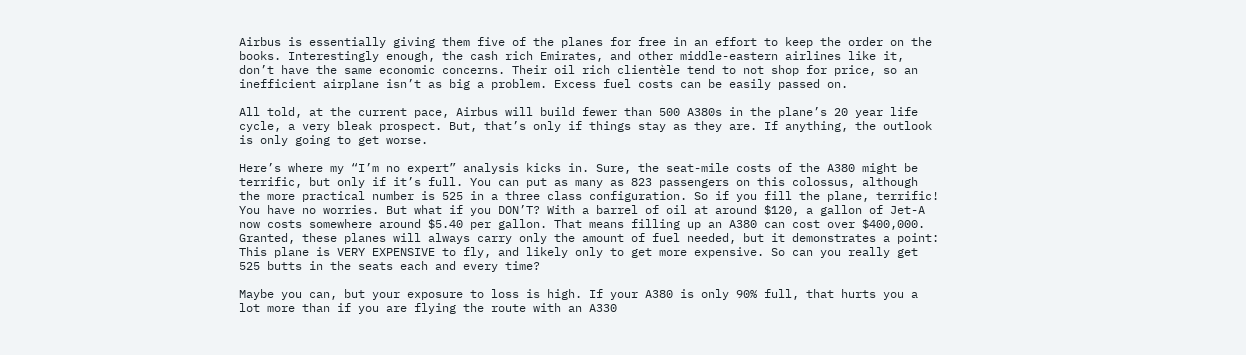Airbus is essentially giving them five of the planes for free in an effort to keep the order on the books. Interestingly enough, the cash rich Emirates, and other middle-eastern airlines like it, don’t have the same economic concerns. Their oil rich clientèle tend to not shop for price, so an inefficient airplane isn’t as big a problem. Excess fuel costs can be easily passed on.

All told, at the current pace, Airbus will build fewer than 500 A380s in the plane’s 20 year life cycle, a very bleak prospect. But, that’s only if things stay as they are. If anything, the outlook is only going to get worse.

Here’s where my “I’m no expert” analysis kicks in. Sure, the seat-mile costs of the A380 might be terrific, but only if it’s full. You can put as many as 823 passengers on this colossus, although the more practical number is 525 in a three class configuration. So if you fill the plane, terrific! You have no worries. But what if you DON’T? With a barrel of oil at around $120, a gallon of Jet-A now costs somewhere around $5.40 per gallon. That means filling up an A380 can cost over $400,000. Granted, these planes will always carry only the amount of fuel needed, but it demonstrates a point: This plane is VERY EXPENSIVE to fly, and likely only to get more expensive. So can you really get 525 butts in the seats each and every time?

Maybe you can, but your exposure to loss is high. If your A380 is only 90% full, that hurts you a lot more than if you are flying the route with an A330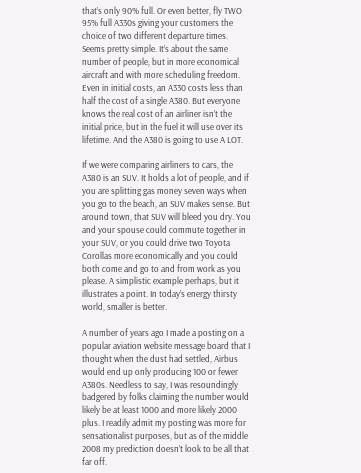that’s only 90% full. Or even better, fly TWO 95% full A330s giving your customers the choice of two different departure times. Seems pretty simple. It’s about the same number of people, but in more economical aircraft and with more scheduling freedom. Even in initial costs, an A330 costs less than half the cost of a single A380. But everyone knows the real cost of an airliner isn’t the initial price, but in the fuel it will use over its lifetime. And the A380 is going to use A LOT.

If we were comparing airliners to cars, the A380 is an SUV. It holds a lot of people, and if you are splitting gas money seven ways when you go to the beach, an SUV makes sense. But around town, that SUV will bleed you dry. You and your spouse could commute together in your SUV, or you could drive two Toyota Corollas more economically and you could both come and go to and from work as you please. A simplistic example perhaps, but it illustrates a point. In today’s energy thirsty world, smaller is better.

A number of years ago I made a posting on a popular aviation website message board that I thought when the dust had settled, Airbus would end up only producing 100 or fewer A380s. Needless to say, I was resoundingly badgered by folks claiming the number would likely be at least 1000 and more likely 2000 plus. I readily admit my posting was more for sensationalist purposes, but as of the middle 2008 my prediction doesn’t look to be all that far off.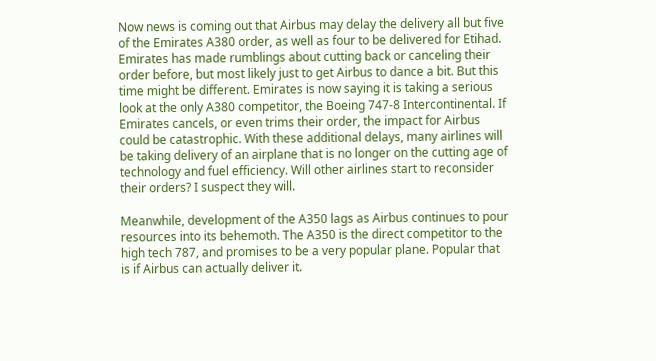Now news is coming out that Airbus may delay the delivery all but five of the Emirates A380 order, as well as four to be delivered for Etihad. Emirates has made rumblings about cutting back or canceling their order before, but most likely just to get Airbus to dance a bit. But this time might be different. Emirates is now saying it is taking a serious look at the only A380 competitor, the Boeing 747-8 Intercontinental. If Emirates cancels, or even trims their order, the impact for Airbus could be catastrophic. With these additional delays, many airlines will be taking delivery of an airplane that is no longer on the cutting age of technology and fuel efficiency. Will other airlines start to reconsider their orders? I suspect they will.

Meanwhile, development of the A350 lags as Airbus continues to pour resources into its behemoth. The A350 is the direct competitor to the high tech 787, and promises to be a very popular plane. Popular that is if Airbus can actually deliver it.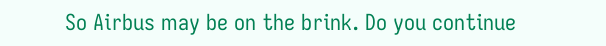So Airbus may be on the brink. Do you continue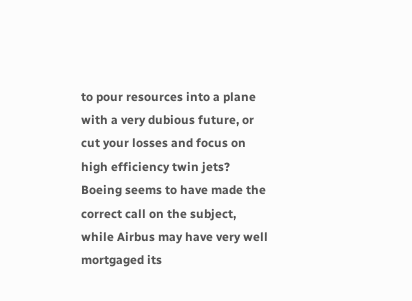to pour resources into a plane with a very dubious future, or cut your losses and focus on high efficiency twin jets? Boeing seems to have made the correct call on the subject, while Airbus may have very well mortgaged its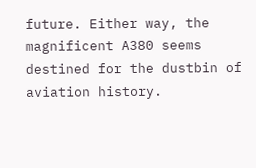future. Either way, the magnificent A380 seems destined for the dustbin of aviation history.